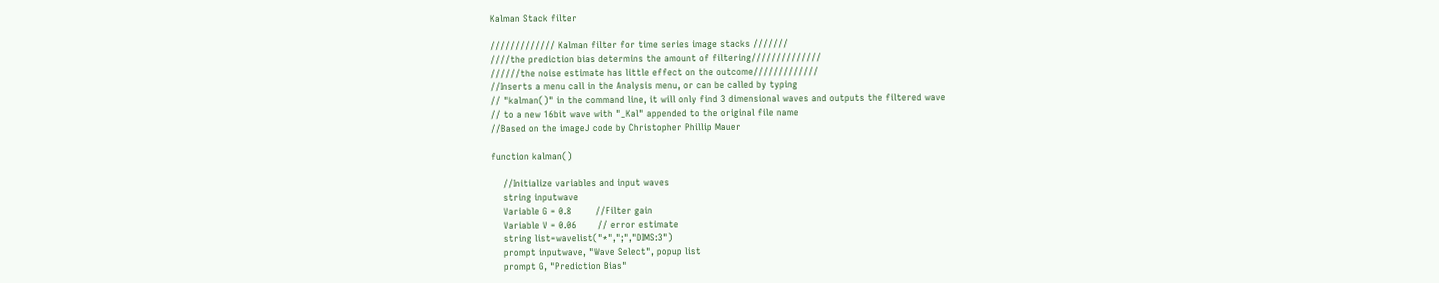Kalman Stack filter

///////////// Kalman filter for time series image stacks ///////
////the prediction bias determins the amount of filtering//////////////
//////the noise estimate has little effect on the outcome/////////////
//Inserts a menu call in the Analysis menu, or can be called by typing
// "kalman()" in the command line, it will only find 3 dimensional waves and outputs the filtered wave
// to a new 16bit wave with "_Kal" appended to the original file name
//Based on the imageJ code by Christopher Phillip Mauer

function kalman()

    //Initialize variables and input waves
    string inputwave
    Variable G = 0.8        //Filter gain
    Variable V = 0.06       // error estimate
    string list=wavelist("*",";","DIMS:3")
    prompt inputwave, "Wave Select", popup list
    prompt G, "Prediction Bias"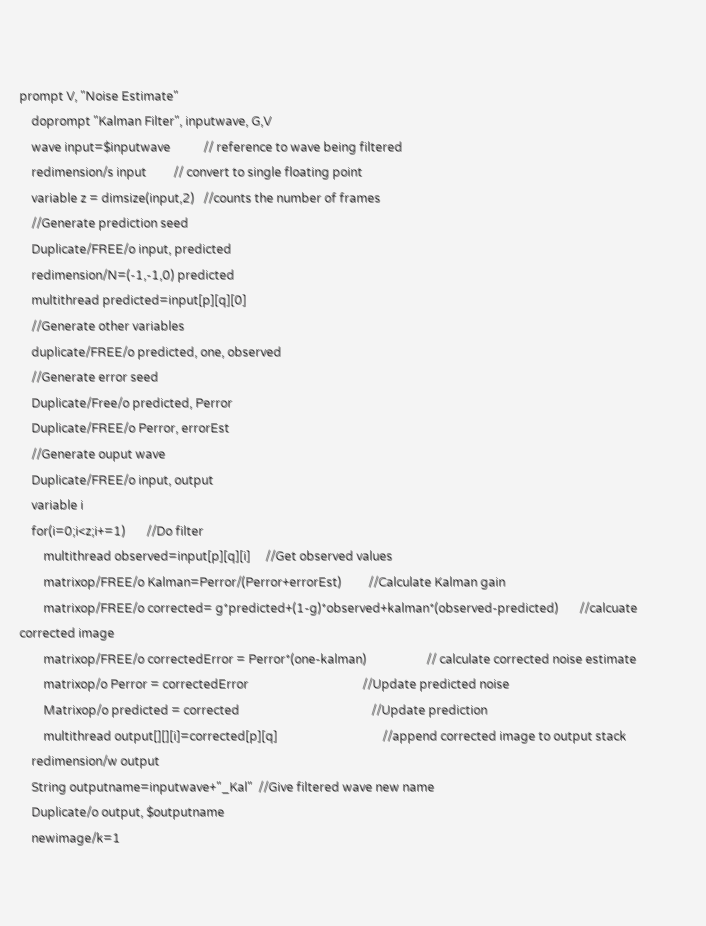prompt V, "Noise Estimate"
    doprompt "Kalman Filter", inputwave, G,V
    wave input=$inputwave           // reference to wave being filtered
    redimension/s input         // convert to single floating point
    variable z = dimsize(input,2)   //counts the number of frames
    //Generate prediction seed
    Duplicate/FREE/o input, predicted
    redimension/N=(-1,-1,0) predicted
    multithread predicted=input[p][q][0]
    //Generate other variables
    duplicate/FREE/o predicted, one, observed
    //Generate error seed
    Duplicate/Free/o predicted, Perror
    Duplicate/FREE/o Perror, errorEst
    //Generate ouput wave
    Duplicate/FREE/o input, output
    variable i
    for(i=0;i<z;i+=1)       //Do filter
        multithread observed=input[p][q][i]     //Get observed values
        matrixop/FREE/o Kalman=Perror/(Perror+errorEst)         //Calculate Kalman gain
        matrixop/FREE/o corrected= g*predicted+(1-g)*observed+kalman*(observed-predicted)       //calcuate corrected image
        matrixop/FREE/o correctedError = Perror*(one-kalman)                    // calculate corrected noise estimate
        matrixop/o Perror = correctedError                                      //Update predicted noise
        Matrixop/o predicted = corrected                                            //Update prediction
        multithread output[][][i]=corrected[p][q]                                   //append corrected image to output stack
    redimension/w output
    String outputname=inputwave+"_Kal"  //Give filtered wave new name
    Duplicate/o output, $outputname
    newimage/k=1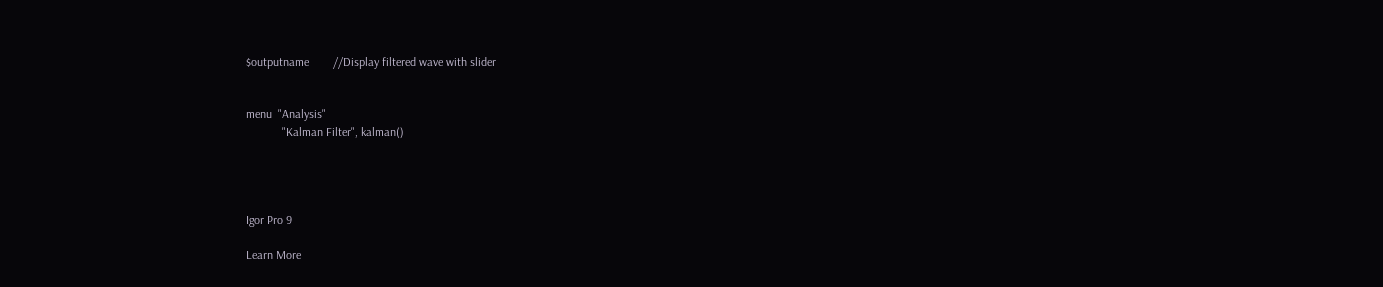$outputname        //Display filtered wave with slider


menu  "Analysis"
            "Kalman Filter", kalman()




Igor Pro 9

Learn More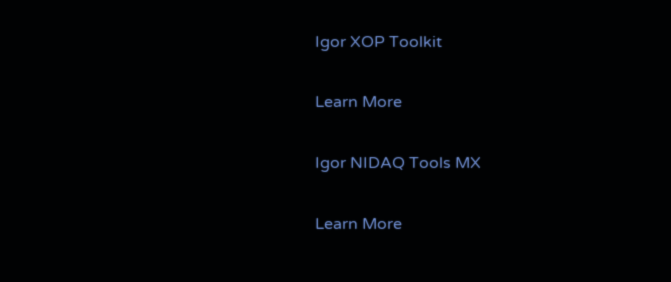Igor XOP Toolkit

Learn More

Igor NIDAQ Tools MX

Learn More